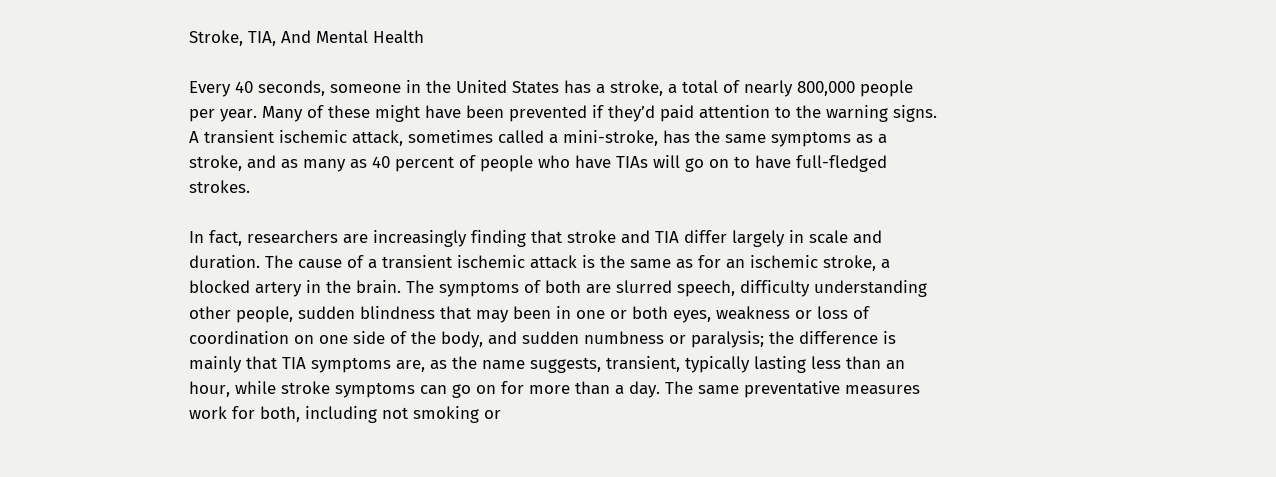Stroke, TIA, And Mental Health

Every 40 seconds, someone in the United States has a stroke, a total of nearly 800,000 people per year. Many of these might have been prevented if they’d paid attention to the warning signs. A transient ischemic attack, sometimes called a mini-stroke, has the same symptoms as a stroke, and as many as 40 percent of people who have TIAs will go on to have full-fledged strokes.

In fact, researchers are increasingly finding that stroke and TIA differ largely in scale and duration. The cause of a transient ischemic attack is the same as for an ischemic stroke, a blocked artery in the brain. The symptoms of both are slurred speech, difficulty understanding other people, sudden blindness that may been in one or both eyes, weakness or loss of coordination on one side of the body, and sudden numbness or paralysis; the difference is mainly that TIA symptoms are, as the name suggests, transient, typically lasting less than an hour, while stroke symptoms can go on for more than a day. The same preventative measures work for both, including not smoking or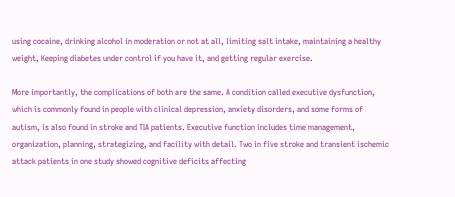using cocaine, drinking alcohol in moderation or not at all, limiting salt intake, maintaining a healthy weight, Keeping diabetes under control if you have it, and getting regular exercise.

More importantly, the complications of both are the same. A condition called executive dysfunction, which is commonly found in people with clinical depression, anxiety disorders, and some forms of autism, is also found in stroke and TIA patients. Executive function includes time management, organization, planning, strategizing, and facility with detail. Two in five stroke and transient ischemic attack patients in one study showed cognitive deficits affecting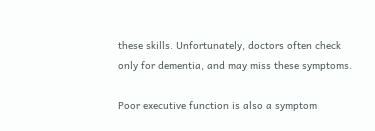these skills. Unfortunately, doctors often check only for dementia, and may miss these symptoms.

Poor executive function is also a symptom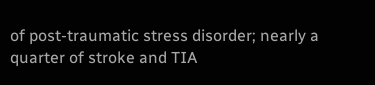of post-traumatic stress disorder; nearly a quarter of stroke and TIA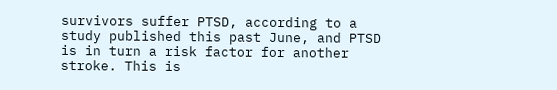survivors suffer PTSD, according to a study published this past June, and PTSD is in turn a risk factor for another stroke. This is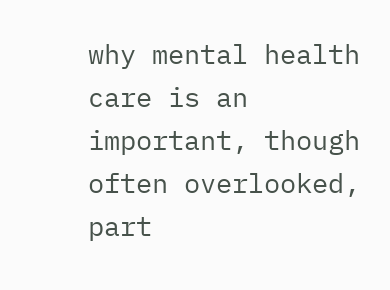why mental health care is an important, though often overlooked, part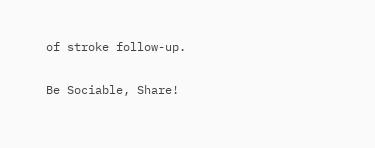of stroke follow-up.

Be Sociable, Share!